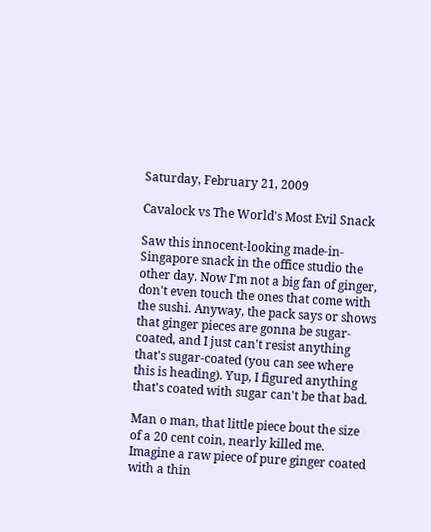Saturday, February 21, 2009

Cavalock vs The World's Most Evil Snack

Saw this innocent-looking made-in-Singapore snack in the office studio the other day. Now I'm not a big fan of ginger, don't even touch the ones that come with the sushi. Anyway, the pack says or shows that ginger pieces are gonna be sugar-coated, and I just can't resist anything that's sugar-coated (you can see where this is heading). Yup, I figured anything that's coated with sugar can't be that bad.

Man o man, that little piece bout the size of a 20 cent coin, nearly killed me. Imagine a raw piece of pure ginger coated with a thin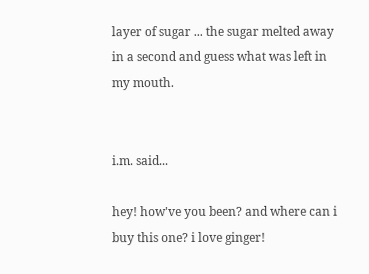layer of sugar ... the sugar melted away in a second and guess what was left in my mouth.


i.m. said...

hey! how've you been? and where can i buy this one? i love ginger!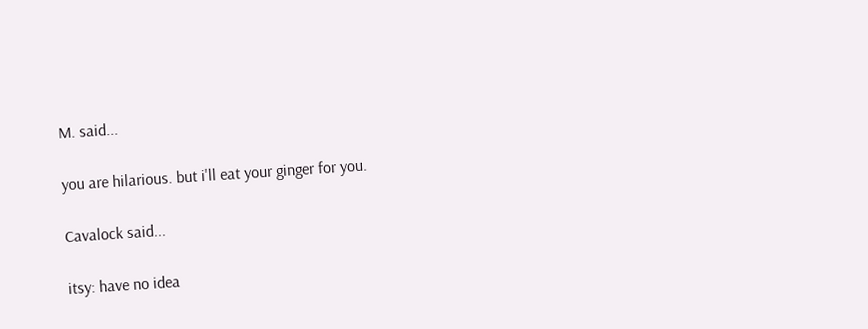M. said...

you are hilarious. but i'll eat your ginger for you.

Cavalock said...

itsy: have no idea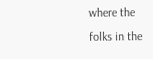where the folks in the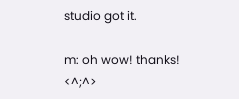studio got it.

m: oh wow! thanks! <^;^>